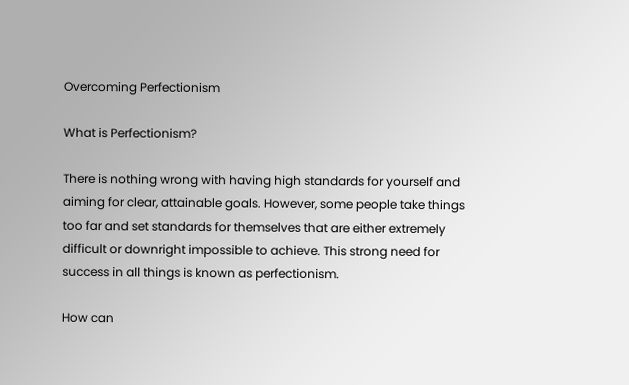Overcoming Perfectionism

What is Perfectionism?

There is nothing wrong with having high standards for yourself and aiming for clear, attainable goals. However, some people take things too far and set standards for themselves that are either extremely difficult or downright impossible to achieve. This strong need for success in all things is known as perfectionism.

How can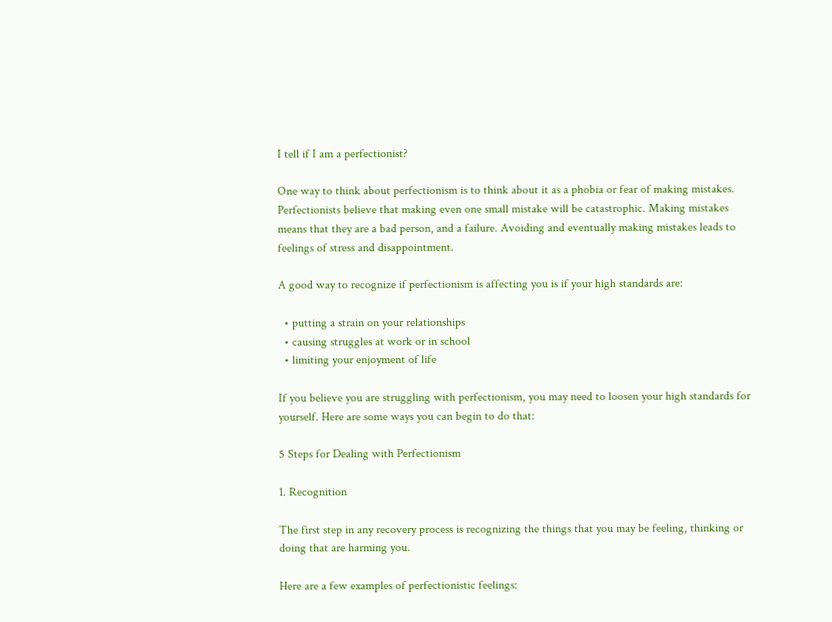I tell if I am a perfectionist?

One way to think about perfectionism is to think about it as a phobia or fear of making mistakes. Perfectionists believe that making even one small mistake will be catastrophic. Making mistakes means that they are a bad person, and a failure. Avoiding and eventually making mistakes leads to feelings of stress and disappointment.

A good way to recognize if perfectionism is affecting you is if your high standards are:

  • putting a strain on your relationships
  • causing struggles at work or in school
  • limiting your enjoyment of life

If you believe you are struggling with perfectionism, you may need to loosen your high standards for yourself. Here are some ways you can begin to do that:

5 Steps for Dealing with Perfectionism

1. Recognition

The first step in any recovery process is recognizing the things that you may be feeling, thinking or doing that are harming you.

Here are a few examples of perfectionistic feelings: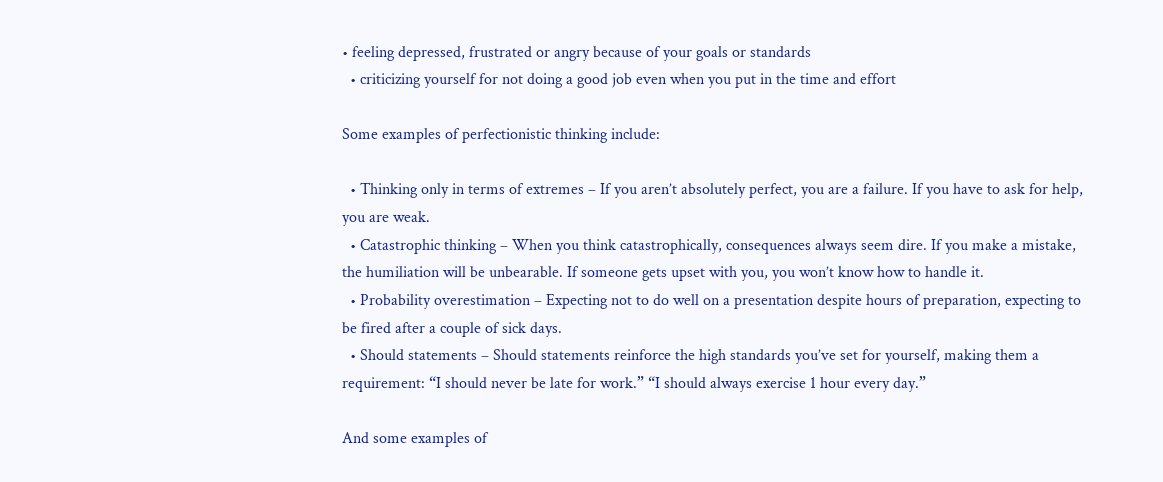• feeling depressed, frustrated or angry because of your goals or standards
  • criticizing yourself for not doing a good job even when you put in the time and effort

Some examples of perfectionistic thinking include:

  • Thinking only in terms of extremes – If you aren’t absolutely perfect, you are a failure. If you have to ask for help, you are weak.
  • Catastrophic thinking – When you think catastrophically, consequences always seem dire. If you make a mistake, the humiliation will be unbearable. If someone gets upset with you, you won’t know how to handle it.
  • Probability overestimation – Expecting not to do well on a presentation despite hours of preparation, expecting to be fired after a couple of sick days.
  • Should statements – Should statements reinforce the high standards you’ve set for yourself, making them a requirement: “I should never be late for work.” “I should always exercise 1 hour every day.”

And some examples of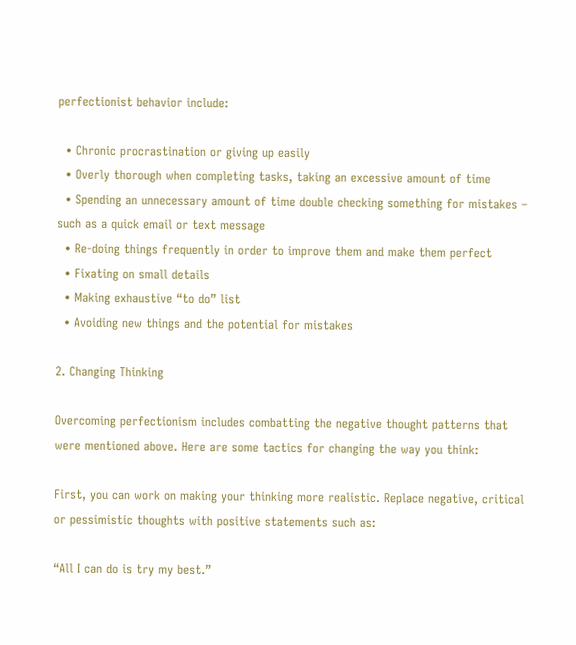perfectionist behavior include:

  • Chronic procrastination or giving up easily
  • Overly thorough when completing tasks, taking an excessive amount of time
  • Spending an unnecessary amount of time double checking something for mistakes – such as a quick email or text message
  • Re-doing things frequently in order to improve them and make them perfect
  • Fixating on small details
  • Making exhaustive “to do” list
  • Avoiding new things and the potential for mistakes

2. Changing Thinking

Overcoming perfectionism includes combatting the negative thought patterns that were mentioned above. Here are some tactics for changing the way you think:

First, you can work on making your thinking more realistic. Replace negative, critical or pessimistic thoughts with positive statements such as:

“All I can do is try my best.”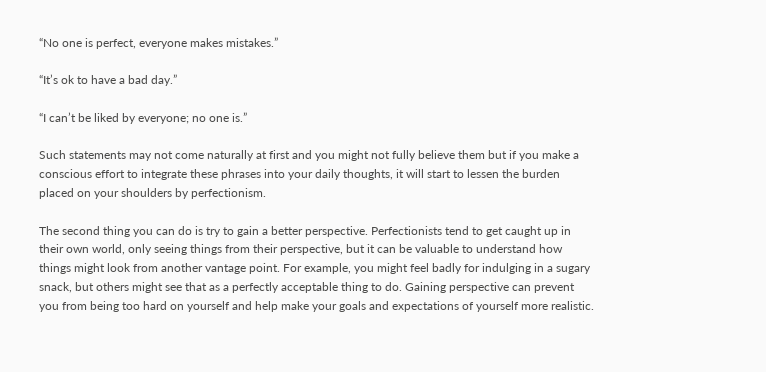“No one is perfect, everyone makes mistakes.”

“It’s ok to have a bad day.”

“I can’t be liked by everyone; no one is.”

Such statements may not come naturally at first and you might not fully believe them but if you make a conscious effort to integrate these phrases into your daily thoughts, it will start to lessen the burden placed on your shoulders by perfectionism.

The second thing you can do is try to gain a better perspective. Perfectionists tend to get caught up in their own world, only seeing things from their perspective, but it can be valuable to understand how things might look from another vantage point. For example, you might feel badly for indulging in a sugary snack, but others might see that as a perfectly acceptable thing to do. Gaining perspective can prevent you from being too hard on yourself and help make your goals and expectations of yourself more realistic.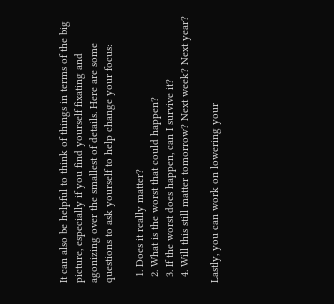It can also be helpful to think of things in terms of the big picture, especially if you find yourself fixating and agonizing over the smallest of details. Here are some questions to ask yourself to help change your focus:

  1. Does it really matter?
  2. What is the worst that could happen?
  3. If the worst does happen, can I survive it?
  4. Will this still matter tomorrow? Next week? Next year?

Lastly, you can work on lowering your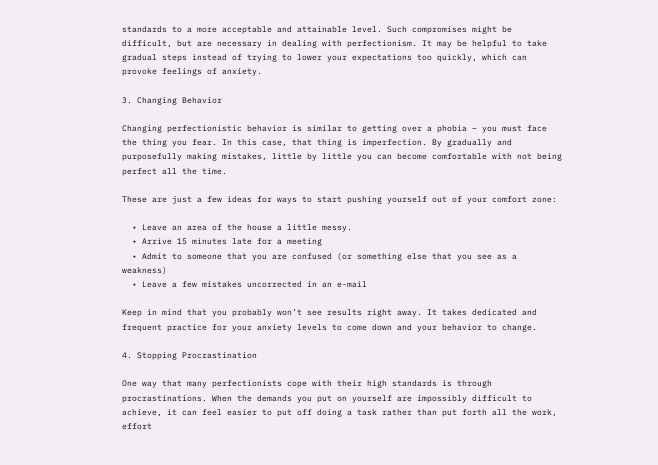standards to a more acceptable and attainable level. Such compromises might be difficult, but are necessary in dealing with perfectionism. It may be helpful to take gradual steps instead of trying to lower your expectations too quickly, which can provoke feelings of anxiety.

3. Changing Behavior

Changing perfectionistic behavior is similar to getting over a phobia – you must face the thing you fear. In this case, that thing is imperfection. By gradually and purposefully making mistakes, little by little you can become comfortable with not being perfect all the time.

These are just a few ideas for ways to start pushing yourself out of your comfort zone:

  • Leave an area of the house a little messy.
  • Arrive 15 minutes late for a meeting
  • Admit to someone that you are confused (or something else that you see as a weakness)
  • Leave a few mistakes uncorrected in an e-mail

Keep in mind that you probably won’t see results right away. It takes dedicated and frequent practice for your anxiety levels to come down and your behavior to change.

4. Stopping Procrastination

One way that many perfectionists cope with their high standards is through procrastinations. When the demands you put on yourself are impossibly difficult to achieve, it can feel easier to put off doing a task rather than put forth all the work, effort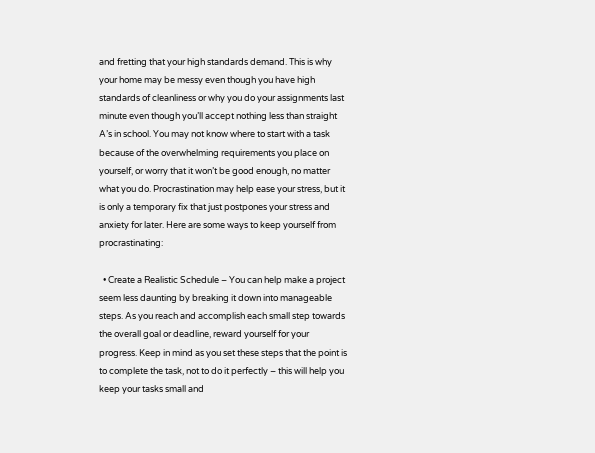and fretting that your high standards demand. This is why your home may be messy even though you have high standards of cleanliness or why you do your assignments last minute even though you’ll accept nothing less than straight A’s in school. You may not know where to start with a task because of the overwhelming requirements you place on yourself, or worry that it won’t be good enough, no matter what you do. Procrastination may help ease your stress, but it is only a temporary fix that just postpones your stress and anxiety for later. Here are some ways to keep yourself from procrastinating:

  • Create a Realistic Schedule – You can help make a project seem less daunting by breaking it down into manageable steps. As you reach and accomplish each small step towards the overall goal or deadline, reward yourself for your progress. Keep in mind as you set these steps that the point is to complete the task, not to do it perfectly – this will help you keep your tasks small and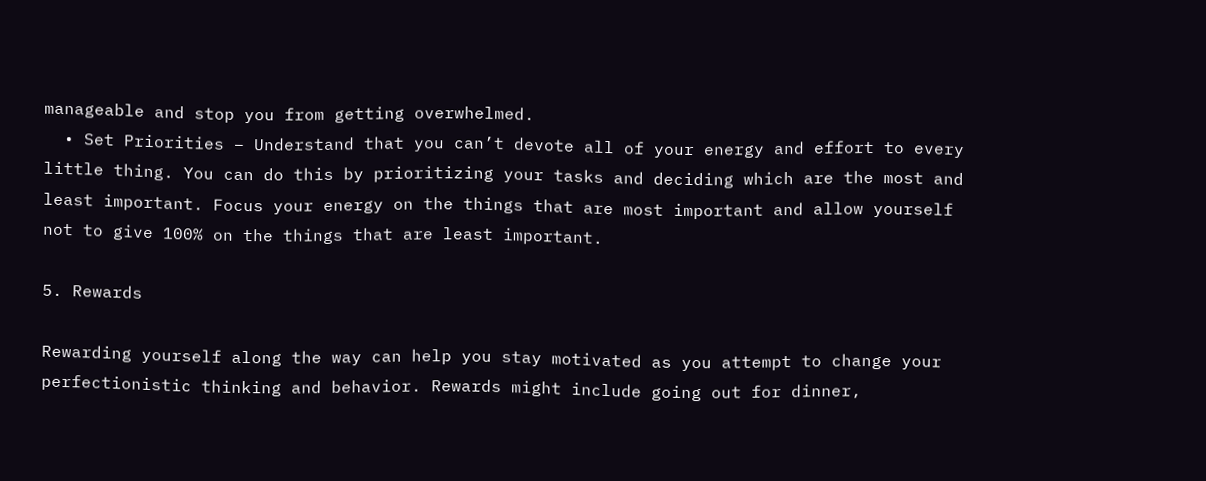manageable and stop you from getting overwhelmed.
  • Set Priorities – Understand that you can’t devote all of your energy and effort to every little thing. You can do this by prioritizing your tasks and deciding which are the most and least important. Focus your energy on the things that are most important and allow yourself not to give 100% on the things that are least important.

5. Rewards

Rewarding yourself along the way can help you stay motivated as you attempt to change your perfectionistic thinking and behavior. Rewards might include going out for dinner,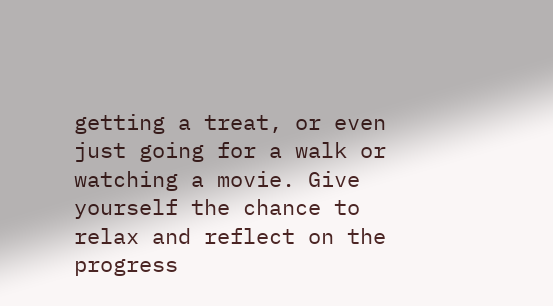getting a treat, or even just going for a walk or watching a movie. Give yourself the chance to relax and reflect on the progress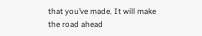that you’ve made. It will make the road ahead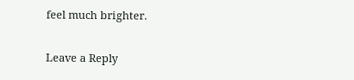feel much brighter.

Leave a Reply